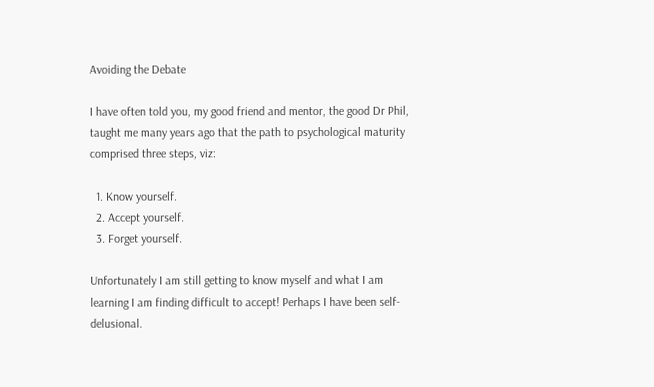Avoiding the Debate

I have often told you, my good friend and mentor, the good Dr Phil, taught me many years ago that the path to psychological maturity comprised three steps, viz:

  1. Know yourself.
  2. Accept yourself.
  3. Forget yourself.

Unfortunately I am still getting to know myself and what I am learning I am finding difficult to accept! Perhaps I have been self-delusional.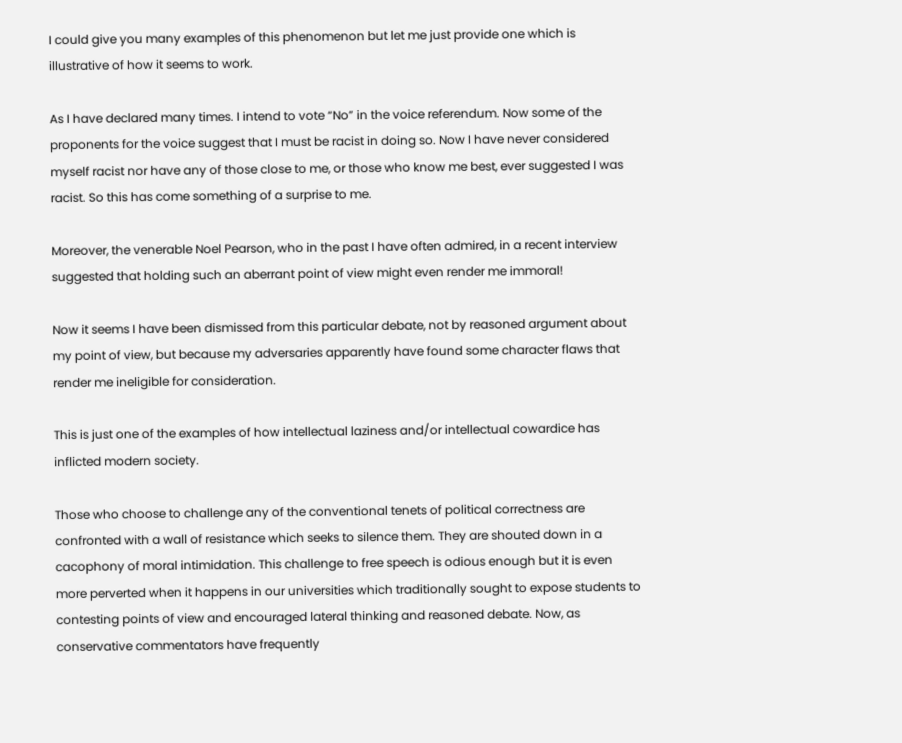I could give you many examples of this phenomenon but let me just provide one which is illustrative of how it seems to work.

As I have declared many times. I intend to vote “No” in the voice referendum. Now some of the proponents for the voice suggest that I must be racist in doing so. Now I have never considered myself racist nor have any of those close to me, or those who know me best, ever suggested I was racist. So this has come something of a surprise to me.

Moreover, the venerable Noel Pearson, who in the past I have often admired, in a recent interview suggested that holding such an aberrant point of view might even render me immoral!

Now it seems I have been dismissed from this particular debate, not by reasoned argument about my point of view, but because my adversaries apparently have found some character flaws that render me ineligible for consideration.

This is just one of the examples of how intellectual laziness and/or intellectual cowardice has inflicted modern society.

Those who choose to challenge any of the conventional tenets of political correctness are confronted with a wall of resistance which seeks to silence them. They are shouted down in a cacophony of moral intimidation. This challenge to free speech is odious enough but it is even more perverted when it happens in our universities which traditionally sought to expose students to contesting points of view and encouraged lateral thinking and reasoned debate. Now, as conservative commentators have frequently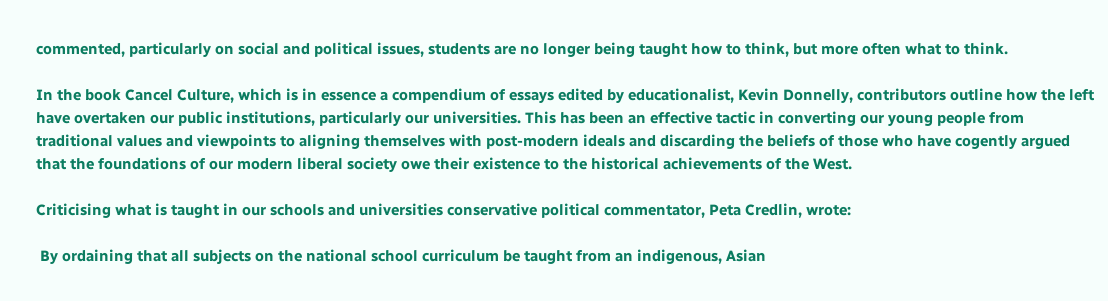commented, particularly on social and political issues, students are no longer being taught how to think, but more often what to think.

In the book Cancel Culture, which is in essence a compendium of essays edited by educationalist, Kevin Donnelly, contributors outline how the left have overtaken our public institutions, particularly our universities. This has been an effective tactic in converting our young people from traditional values and viewpoints to aligning themselves with post-modern ideals and discarding the beliefs of those who have cogently argued that the foundations of our modern liberal society owe their existence to the historical achievements of the West.

Criticising what is taught in our schools and universities conservative political commentator, Peta Credlin, wrote:

 By ordaining that all subjects on the national school curriculum be taught from an indigenous, Asian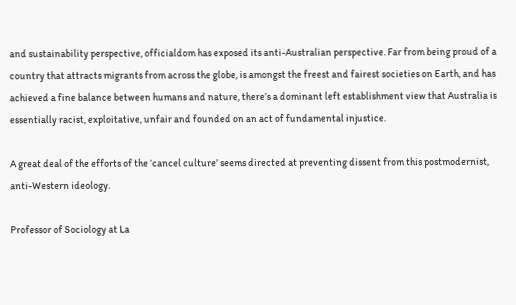and sustainability perspective, officialdom has exposed its anti-Australian perspective. Far from being proud of a country that attracts migrants from across the globe, is amongst the freest and fairest societies on Earth, and has achieved a fine balance between humans and nature, there’s a dominant left establishment view that Australia is essentially racist, exploitative, unfair and founded on an act of fundamental injustice.

A great deal of the efforts of the ‘cancel culture’ seems directed at preventing dissent from this postmodernist, anti-Western ideology.

Professor of Sociology at La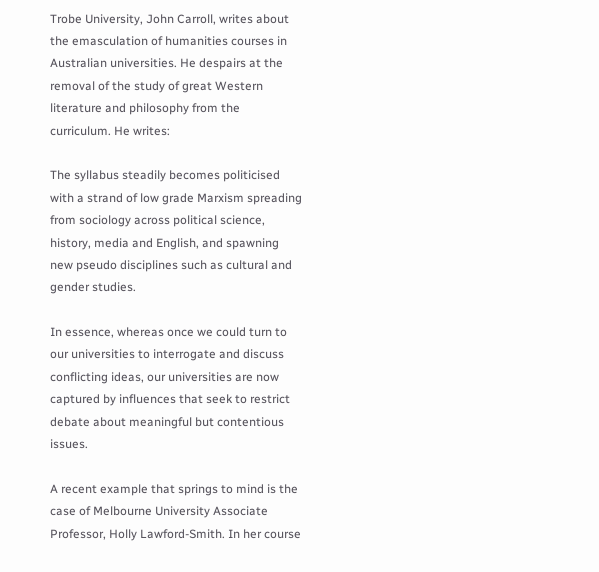Trobe University, John Carroll, writes about the emasculation of humanities courses in Australian universities. He despairs at the removal of the study of great Western literature and philosophy from the curriculum. He writes:

The syllabus steadily becomes politicised with a strand of low grade Marxism spreading from sociology across political science, history, media and English, and spawning new pseudo disciplines such as cultural and gender studies.

In essence, whereas once we could turn to our universities to interrogate and discuss conflicting ideas, our universities are now captured by influences that seek to restrict debate about meaningful but contentious issues.

A recent example that springs to mind is the case of Melbourne University Associate Professor, Holly Lawford-Smith. In her course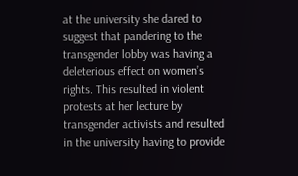at the university she dared to suggest that pandering to the transgender lobby was having a deleterious effect on women’s rights. This resulted in violent protests at her lecture by transgender activists and resulted in the university having to provide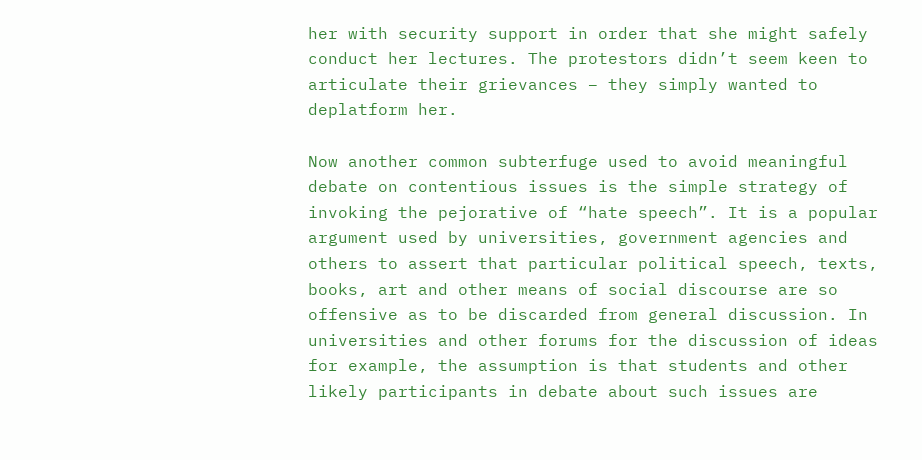her with security support in order that she might safely conduct her lectures. The protestors didn’t seem keen to articulate their grievances – they simply wanted to deplatform her.

Now another common subterfuge used to avoid meaningful debate on contentious issues is the simple strategy of invoking the pejorative of “hate speech”. It is a popular argument used by universities, government agencies and others to assert that particular political speech, texts, books, art and other means of social discourse are so offensive as to be discarded from general discussion. In universities and other forums for the discussion of ideas for example, the assumption is that students and other likely participants in debate about such issues are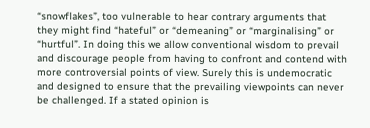“snowflakes”, too vulnerable to hear contrary arguments that they might find “hateful” or “demeaning” or “marginalising” or “hurtful”. In doing this we allow conventional wisdom to prevail and discourage people from having to confront and contend with more controversial points of view. Surely this is undemocratic and designed to ensure that the prevailing viewpoints can never be challenged. If a stated opinion is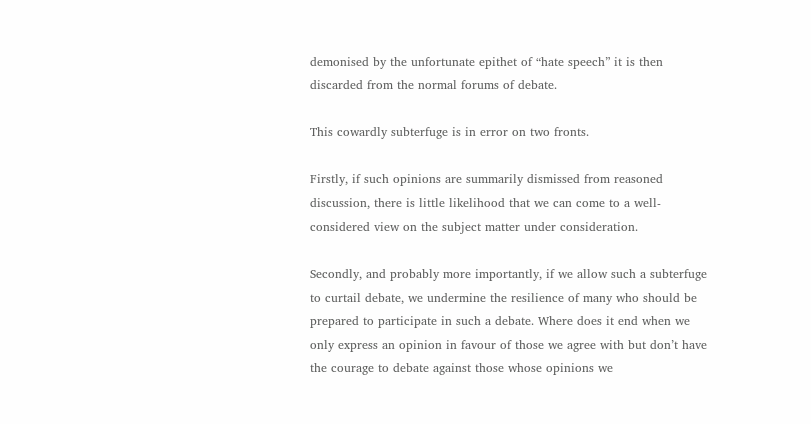demonised by the unfortunate epithet of “hate speech” it is then discarded from the normal forums of debate.

This cowardly subterfuge is in error on two fronts.

Firstly, if such opinions are summarily dismissed from reasoned discussion, there is little likelihood that we can come to a well-considered view on the subject matter under consideration.

Secondly, and probably more importantly, if we allow such a subterfuge to curtail debate, we undermine the resilience of many who should be prepared to participate in such a debate. Where does it end when we only express an opinion in favour of those we agree with but don’t have the courage to debate against those whose opinions we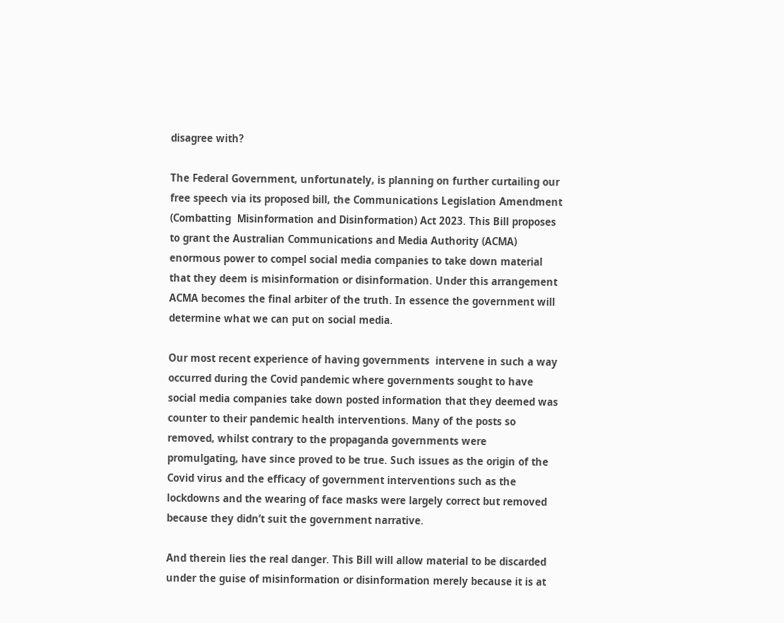disagree with?

The Federal Government, unfortunately, is planning on further curtailing our free speech via its proposed bill, the Communications Legislation Amendment (Combatting  Misinformation and Disinformation) Act 2023. This Bill proposes to grant the Australian Communications and Media Authority (ACMA) enormous power to compel social media companies to take down material that they deem is misinformation or disinformation. Under this arrangement ACMA becomes the final arbiter of the truth. In essence the government will determine what we can put on social media.

Our most recent experience of having governments  intervene in such a way occurred during the Covid pandemic where governments sought to have social media companies take down posted information that they deemed was counter to their pandemic health interventions. Many of the posts so removed, whilst contrary to the propaganda governments were promulgating, have since proved to be true. Such issues as the origin of the Covid virus and the efficacy of government interventions such as the lockdowns and the wearing of face masks were largely correct but removed because they didn’t suit the government narrative.

And therein lies the real danger. This Bill will allow material to be discarded under the guise of misinformation or disinformation merely because it is at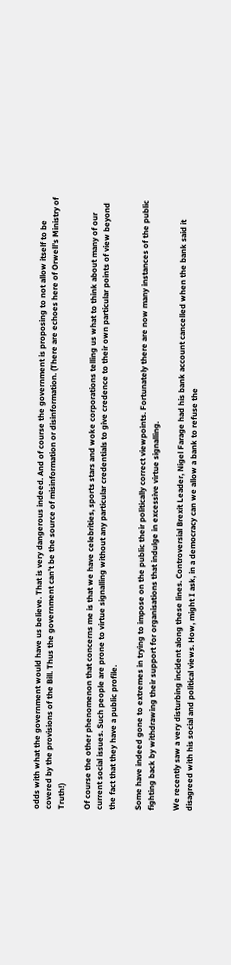odds with what the government would have us believe. That is very dangerous indeed. And of course the government is proposing to not allow itself to be covered by the provisions of the Bill. Thus the government can’t be the source of misinformation or disinformation. (There are echoes here of Orwell’s Ministry of Truth!)

Of course the other phenomenon that concerns me is that we have celebrities, sports stars and woke corporations telling us what to think about many of our current social issues. Such people are prone to virtue signalling without any particular credentials to give credence to their own particular points of view beyond the fact that they have a public profile.

Some have indeed gone to extremes in trying to impose on the public their politically correct viewpoints. Fortunately there are now many instances of the public fighting back by withdrawing their support for organisations that indulge in excessive virtue signalling.

We recently saw a very disturbing incident along these lines. Controversial Brexit Leader, Nigel Farage had his bank account cancelled when the bank said it disagreed with his social and political views. How, might I ask, in a democracy can we allow a bank to refuse the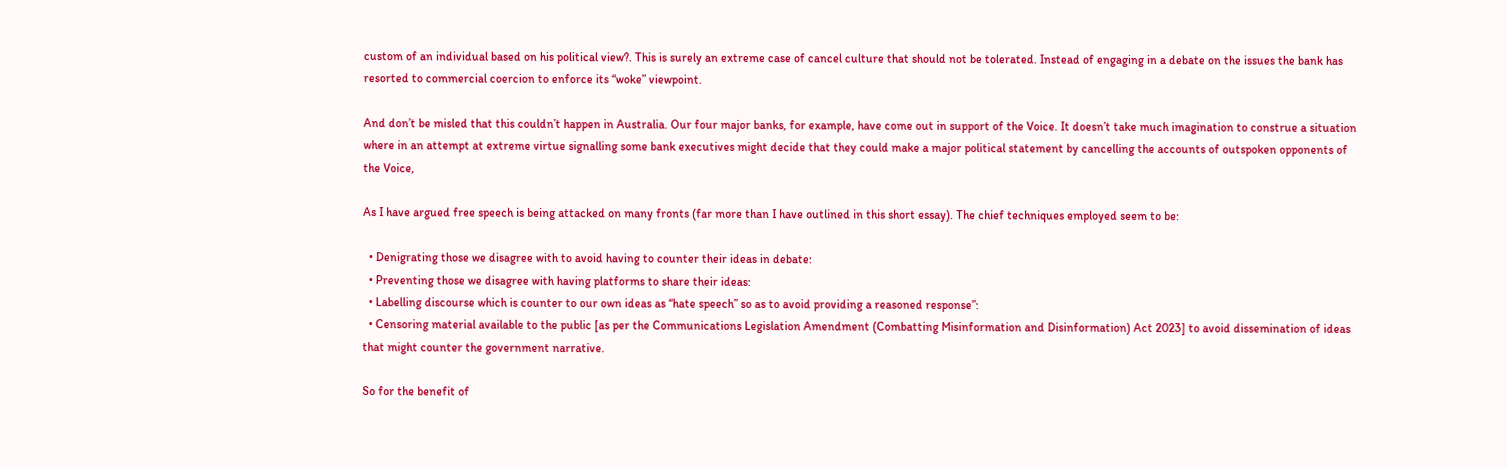custom of an individual based on his political view?. This is surely an extreme case of cancel culture that should not be tolerated. Instead of engaging in a debate on the issues the bank has resorted to commercial coercion to enforce its “woke” viewpoint.

And don’t be misled that this couldn’t happen in Australia. Our four major banks, for example, have come out in support of the Voice. It doesn’t take much imagination to construe a situation where in an attempt at extreme virtue signalling some bank executives might decide that they could make a major political statement by cancelling the accounts of outspoken opponents of the Voice,

As I have argued free speech is being attacked on many fronts (far more than I have outlined in this short essay). The chief techniques employed seem to be:

  • Denigrating those we disagree with to avoid having to counter their ideas in debate:
  • Preventing those we disagree with having platforms to share their ideas:
  • Labelling discourse which is counter to our own ideas as “hate speech” so as to avoid providing a reasoned response”:
  • Censoring material available to the public [as per the Communications Legislation Amendment (Combatting Misinformation and Disinformation) Act 2023] to avoid dissemination of ideas that might counter the government narrative.

So for the benefit of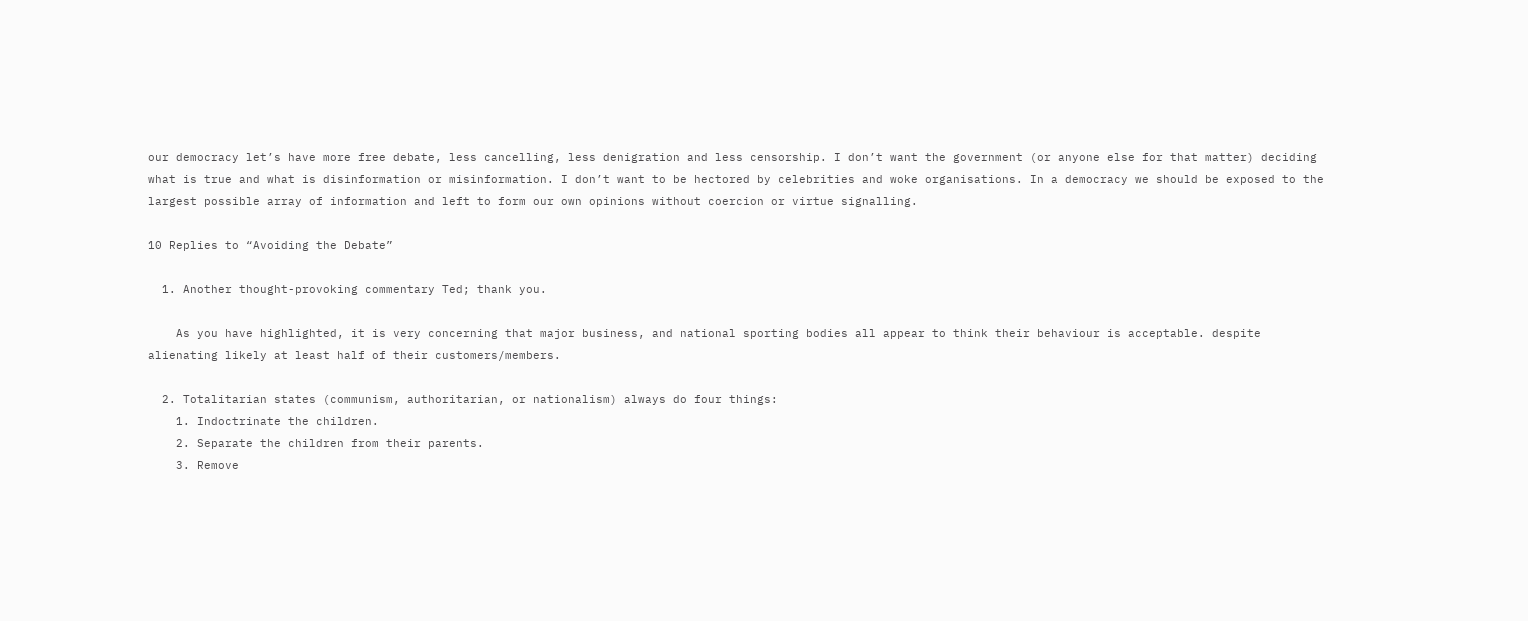our democracy let’s have more free debate, less cancelling, less denigration and less censorship. I don’t want the government (or anyone else for that matter) deciding what is true and what is disinformation or misinformation. I don’t want to be hectored by celebrities and woke organisations. In a democracy we should be exposed to the largest possible array of information and left to form our own opinions without coercion or virtue signalling.

10 Replies to “Avoiding the Debate”

  1. Another thought-provoking commentary Ted; thank you.

    As you have highlighted, it is very concerning that major business, and national sporting bodies all appear to think their behaviour is acceptable. despite alienating likely at least half of their customers/members.

  2. Totalitarian states (communism, authoritarian, or nationalism) always do four things:
    1. Indoctrinate the children.
    2. Separate the children from their parents.
    3. Remove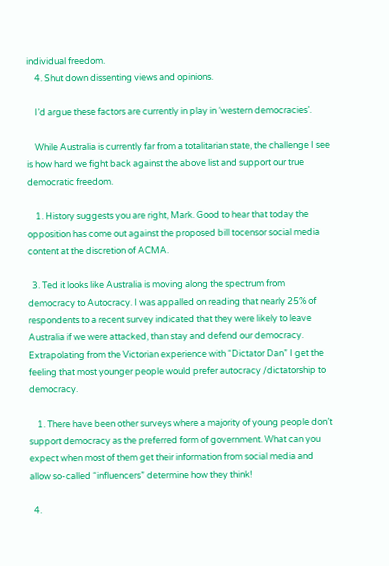individual freedom.
    4. Shut down dissenting views and opinions.

    I’d argue these factors are currently in play in ‘western democracies’.

    While Australia is currently far from a totalitarian state, the challenge I see is how hard we fight back against the above list and support our true democratic freedom.

    1. History suggests you are right, Mark. Good to hear that today the opposition has come out against the proposed bill tocensor social media content at the discretion of ACMA.

  3. Ted it looks like Australia is moving along the spectrum from democracy to Autocracy. I was appalled on reading that nearly 25% of respondents to a recent survey indicated that they were likely to leave Australia if we were attacked, than stay and defend our democracy. Extrapolating from the Victorian experience with “Dictator Dan” I get the feeling that most younger people would prefer autocracy /dictatorship to democracy.

    1. There have been other surveys where a majority of young people don’t support democracy as the preferred form of government. What can you expect when most of them get their information from social media and allow so-called “influencers” determine how they think!

  4.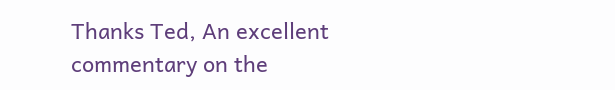Thanks Ted, An excellent commentary on the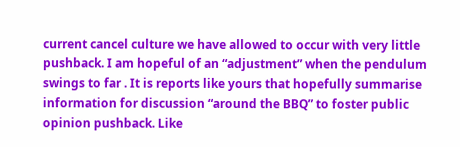current cancel culture we have allowed to occur with very little pushback. I am hopeful of an “adjustment” when the pendulum swings to far . It is reports like yours that hopefully summarise information for discussion “around the BBQ” to foster public opinion pushback. Like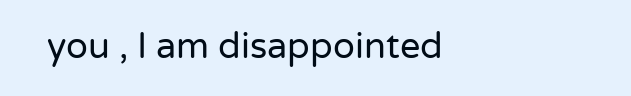you , I am disappointed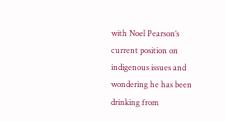with Noel Pearson’s current position on indigenous issues and wondering he has been drinking from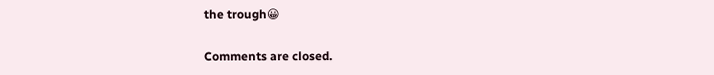the trough😀

Comments are closed.